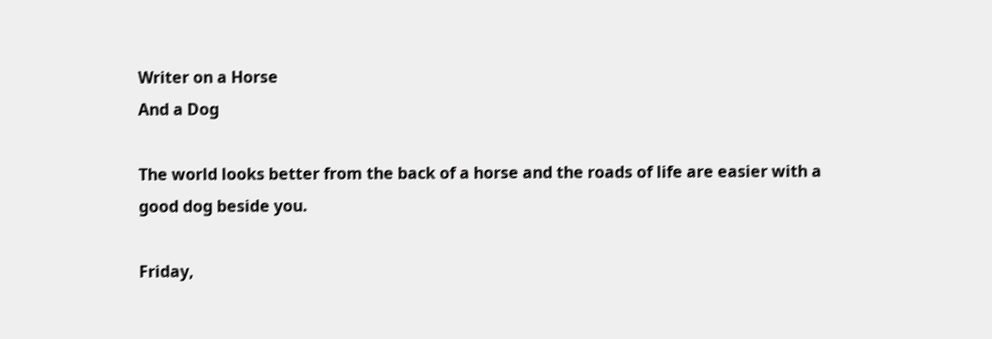Writer on a Horse
And a Dog

The world looks better from the back of a horse and the roads of life are easier with a good dog beside you.

Friday,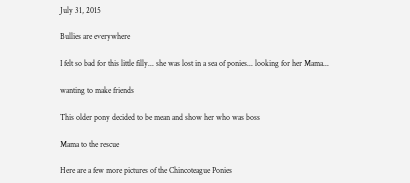July 31, 2015

Bullies are everywhere

I felt so bad for this little filly... she was lost in a sea of ponies... looking for her Mama...

wanting to make friends

This older pony decided to be mean and show her who was boss

Mama to the rescue

Here are a few more pictures of the Chincoteague Ponies